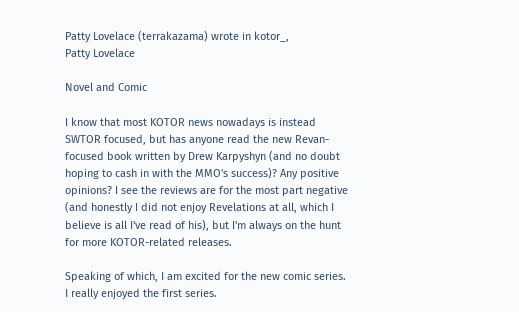Patty Lovelace (terrakazama) wrote in kotor_,
Patty Lovelace

Novel and Comic

I know that most KOTOR news nowadays is instead SWTOR focused, but has anyone read the new Revan-focused book written by Drew Karpyshyn (and no doubt hoping to cash in with the MMO's success)? Any positive opinions? I see the reviews are for the most part negative (and honestly I did not enjoy Revelations at all, which I believe is all I've read of his), but I'm always on the hunt for more KOTOR-related releases.

Speaking of which, I am excited for the new comic series. I really enjoyed the first series.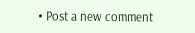• Post a new comment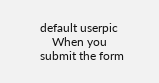default userpic
    When you submit the form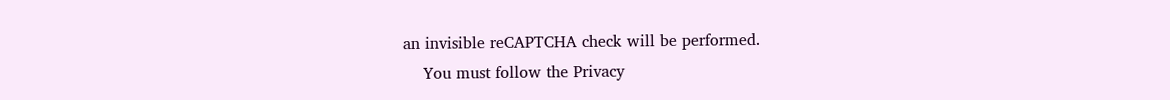an invisible reCAPTCHA check will be performed.
    You must follow the Privacy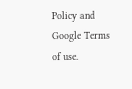Policy and Google Terms of use.